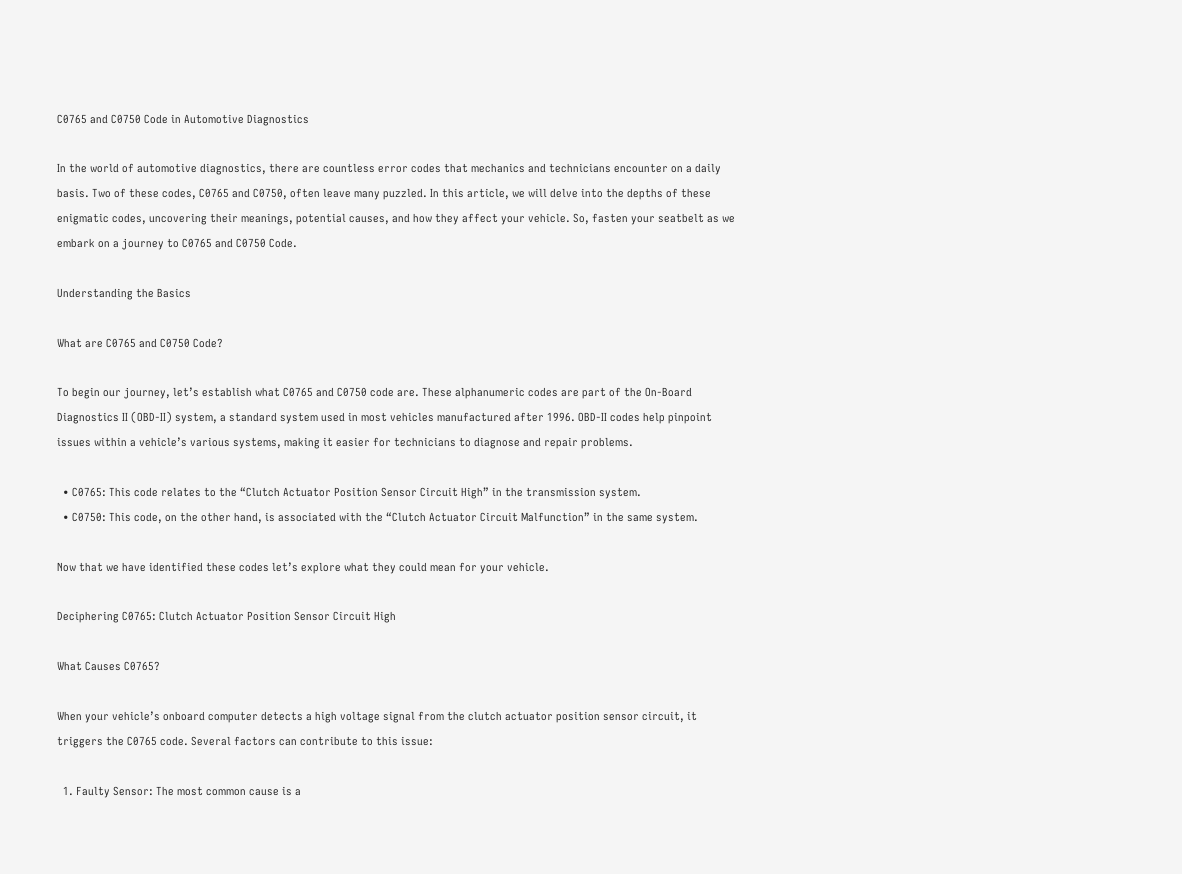C0765 and C0750 Code in Automotive Diagnostics

In the world of automotive diagnostics, there are countless error codes that mechanics and technicians encounter on a daily basis. Two of these codes, C0765 and C0750, often leave many puzzled. In this article, we will delve into the depths of these enigmatic codes, uncovering their meanings, potential causes, and how they affect your vehicle. So, fasten your seatbelt as we embark on a journey to C0765 and C0750 Code.

Understanding the Basics

What are C0765 and C0750 Code?

To begin our journey, let’s establish what C0765 and C0750 code are. These alphanumeric codes are part of the On-Board Diagnostics II (OBD-II) system, a standard system used in most vehicles manufactured after 1996. OBD-II codes help pinpoint issues within a vehicle’s various systems, making it easier for technicians to diagnose and repair problems.

  • C0765: This code relates to the “Clutch Actuator Position Sensor Circuit High” in the transmission system.
  • C0750: This code, on the other hand, is associated with the “Clutch Actuator Circuit Malfunction” in the same system.

Now that we have identified these codes let’s explore what they could mean for your vehicle.

Deciphering C0765: Clutch Actuator Position Sensor Circuit High

What Causes C0765?

When your vehicle’s onboard computer detects a high voltage signal from the clutch actuator position sensor circuit, it triggers the C0765 code. Several factors can contribute to this issue:

  1. Faulty Sensor: The most common cause is a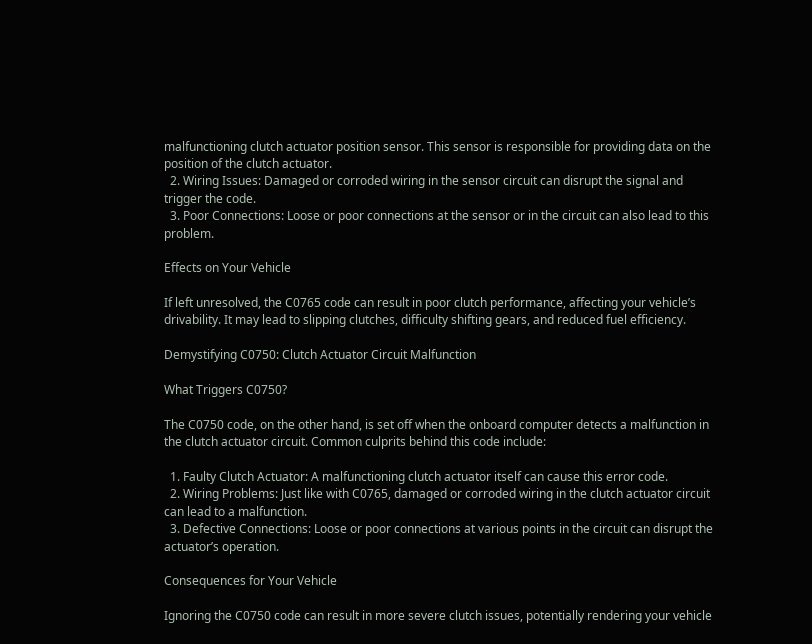malfunctioning clutch actuator position sensor. This sensor is responsible for providing data on the position of the clutch actuator.
  2. Wiring Issues: Damaged or corroded wiring in the sensor circuit can disrupt the signal and trigger the code.
  3. Poor Connections: Loose or poor connections at the sensor or in the circuit can also lead to this problem.

Effects on Your Vehicle

If left unresolved, the C0765 code can result in poor clutch performance, affecting your vehicle’s drivability. It may lead to slipping clutches, difficulty shifting gears, and reduced fuel efficiency.

Demystifying C0750: Clutch Actuator Circuit Malfunction

What Triggers C0750?

The C0750 code, on the other hand, is set off when the onboard computer detects a malfunction in the clutch actuator circuit. Common culprits behind this code include:

  1. Faulty Clutch Actuator: A malfunctioning clutch actuator itself can cause this error code.
  2. Wiring Problems: Just like with C0765, damaged or corroded wiring in the clutch actuator circuit can lead to a malfunction.
  3. Defective Connections: Loose or poor connections at various points in the circuit can disrupt the actuator’s operation.

Consequences for Your Vehicle

Ignoring the C0750 code can result in more severe clutch issues, potentially rendering your vehicle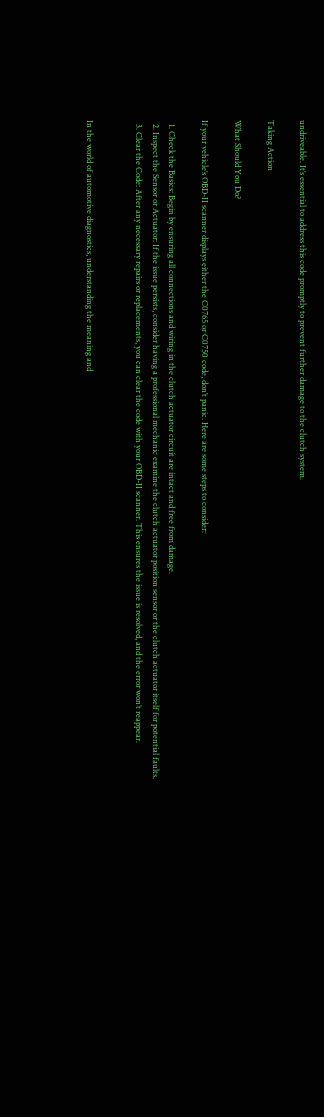undriveable. It’s essential to address this code promptly to prevent further damage to the clutch system.

Taking Action

What Should You Do?

If your vehicle’s OBD-II scanner displays either the C0765 or C0750 code, don’t panic. Here are some steps to consider:

  1. Check the Basics: Begin by ensuring all connections and wiring in the clutch actuator circuit are intact and free from damage.
  2. Inspect the Sensor or Actuator: If the issue persists, consider having a professional mechanic examine the clutch actuator position sensor or the clutch actuator itself for potential faults.
  3. Clear the Code: After any necessary repairs or replacements, you can clear the code with your OBD-II scanner. This ensures the issue is resolved, and the error won’t reappear.


In the world of automotive diagnostics, understanding the meaning and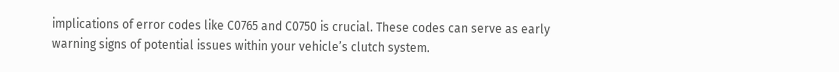implications of error codes like C0765 and C0750 is crucial. These codes can serve as early warning signs of potential issues within your vehicle’s clutch system.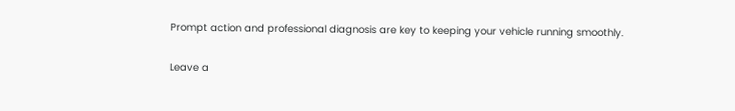Prompt action and professional diagnosis are key to keeping your vehicle running smoothly.

Leave a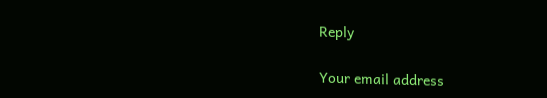Reply

Your email address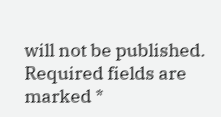will not be published. Required fields are marked *